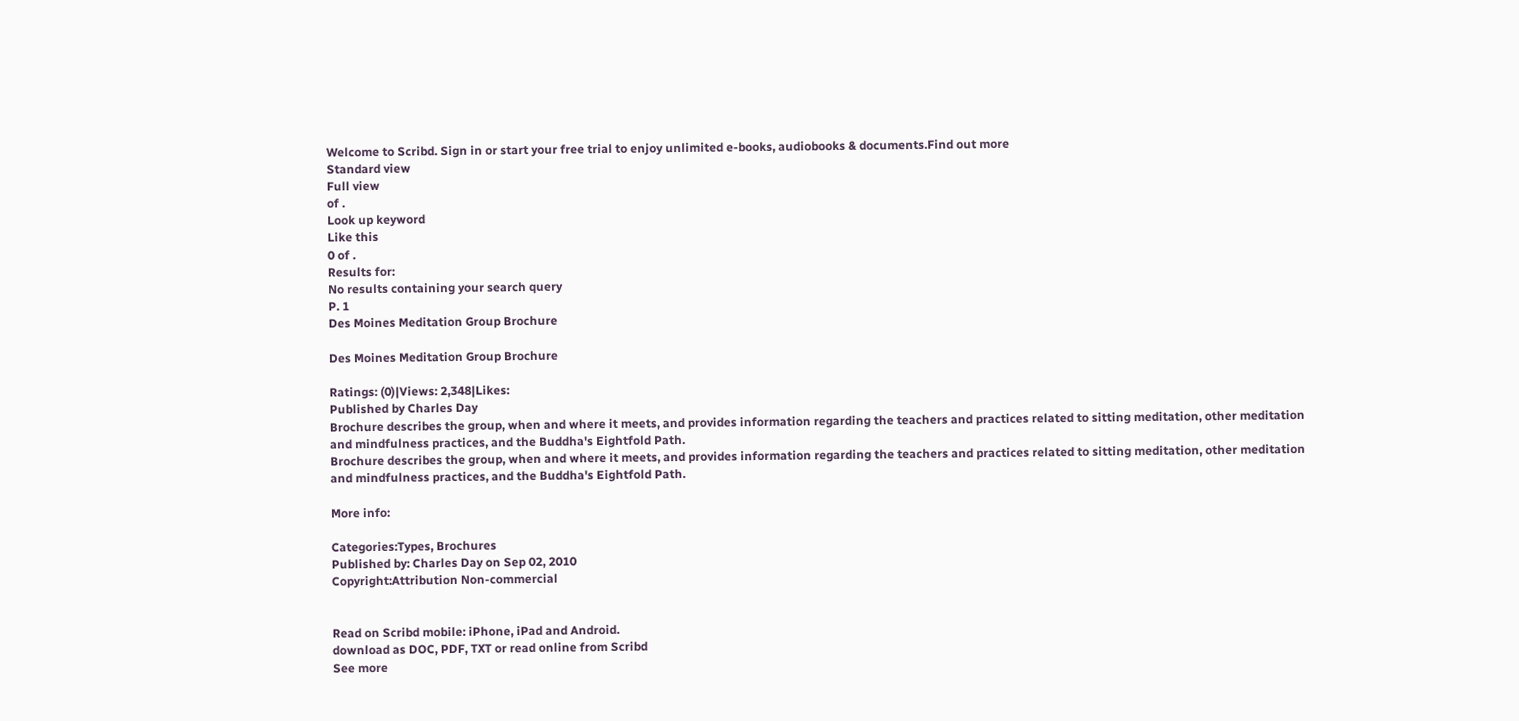Welcome to Scribd. Sign in or start your free trial to enjoy unlimited e-books, audiobooks & documents.Find out more
Standard view
Full view
of .
Look up keyword
Like this
0 of .
Results for:
No results containing your search query
P. 1
Des Moines Meditation Group Brochure

Des Moines Meditation Group Brochure

Ratings: (0)|Views: 2,348|Likes:
Published by Charles Day
Brochure describes the group, when and where it meets, and provides information regarding the teachers and practices related to sitting meditation, other meditation and mindfulness practices, and the Buddha's Eightfold Path.
Brochure describes the group, when and where it meets, and provides information regarding the teachers and practices related to sitting meditation, other meditation and mindfulness practices, and the Buddha's Eightfold Path.

More info:

Categories:Types, Brochures
Published by: Charles Day on Sep 02, 2010
Copyright:Attribution Non-commercial


Read on Scribd mobile: iPhone, iPad and Android.
download as DOC, PDF, TXT or read online from Scribd
See more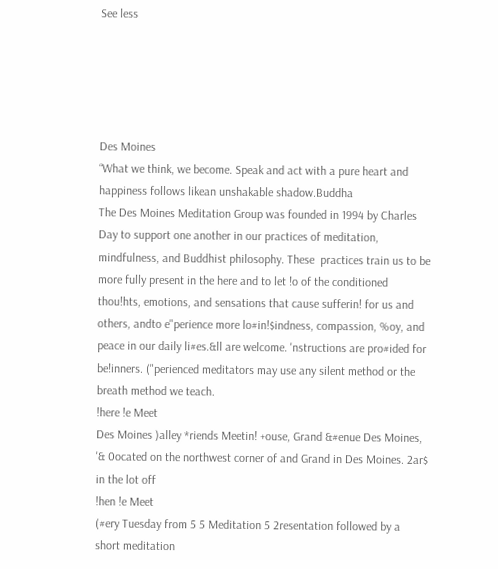See less





Des Moines
“What we think, we become. Speak and act with a pure heart and happiness follows likean unshakable shadow.Buddha
The Des Moines Meditation Group was founded in 1994 by Charles Day to support one another in our practices of meditation, mindfulness, and Buddhist philosophy. These  practices train us to be more fully present in the here and to let !o of the conditioned thou!hts, emotions, and sensations that cause sufferin! for us and others, andto e"perience more lo#in!$indness, compassion, %oy, and peace in our daily li#es.&ll are welcome. 'nstructions are pro#ided for be!inners. ("perienced meditators may use any silent method or the breath method we teach.
!here !e Meet
Des Moines )alley *riends Meetin! +ouse, Grand &#enue Des Moines, '& 0ocated on the northwest corner of and Grand in Des Moines. 2ar$ in the lot off
!hen !e Meet
(#ery Tuesday from 5 5 Meditation 5 2resentation followed by a short meditation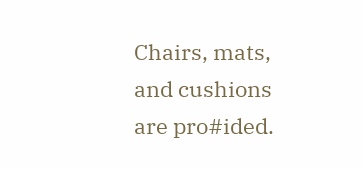Chairs, mats, and cushions are pro#ided.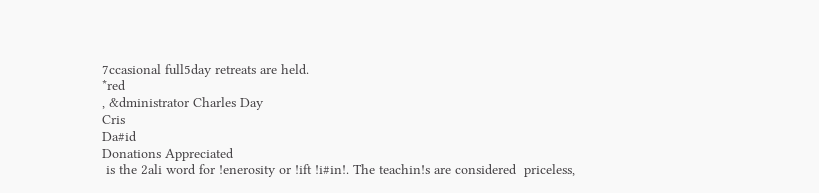7ccasional full5day retreats are held.
*red
, &dministrator Charles Day
Cris
Da#id
Donations Appreciated
 is the 2ali word for !enerosity or !ift !i#in!. The teachin!s are considered  priceless,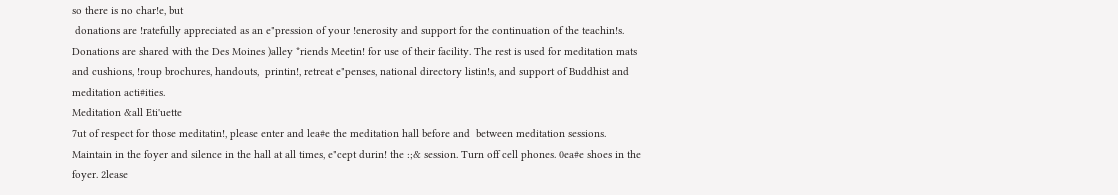so there is no char!e, but
 donations are !ratefully appreciated as an e"pression of your !enerosity and support for the continuation of the teachin!s. Donations are shared with the Des Moines )alley *riends Meetin! for use of their facility. The rest is used for meditation mats and cushions, !roup brochures, handouts,  printin!, retreat e"penses, national directory listin!s, and support of Buddhist and meditation acti#ities.
Meditation &all Eti'uette
7ut of respect for those meditatin!, please enter and lea#e the meditation hall before and  between meditation sessions. Maintain in the foyer and silence in the hall at all times, e"cept durin! the :;& session. Turn off cell phones. 0ea#e shoes in the foyer. 2lease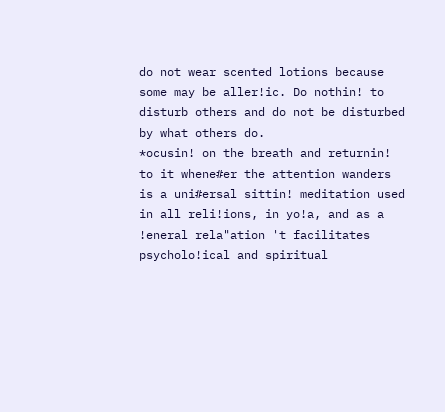do not wear scented lotions because some may be aller!ic. Do nothin! to disturb others and do not be disturbed by what others do.
*ocusin! on the breath and returnin! to it whene#er the attention wanders is a uni#ersal sittin! meditation used in all reli!ions, in yo!a, and as a !eneral rela"ation 't facilitates psycholo!ical and spiritual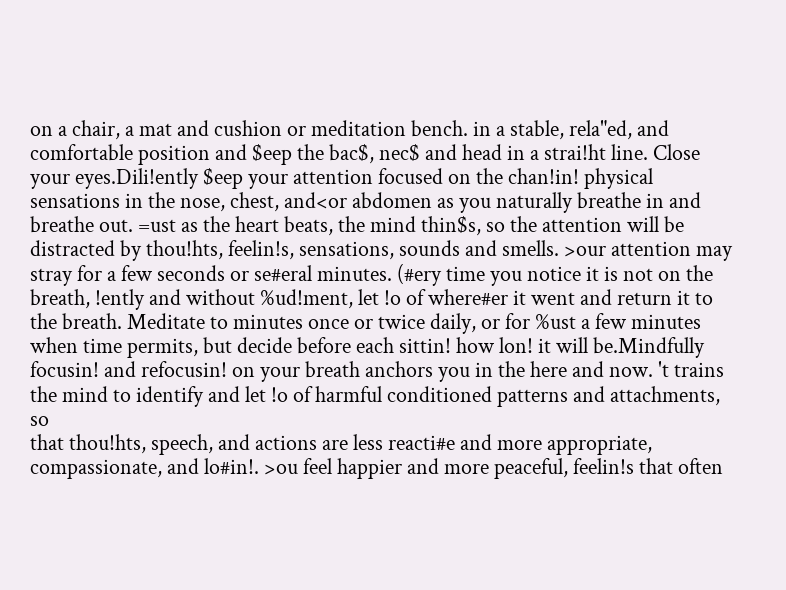on a chair, a mat and cushion or meditation bench. in a stable, rela"ed, and comfortable position and $eep the bac$, nec$ and head in a strai!ht line. Close your eyes.Dili!ently $eep your attention focused on the chan!in! physical sensations in the nose, chest, and<or abdomen as you naturally breathe in and breathe out. =ust as the heart beats, the mind thin$s, so the attention will be distracted by thou!hts, feelin!s, sensations, sounds and smells. >our attention may stray for a few seconds or se#eral minutes. (#ery time you notice it is not on the breath, !ently and without %ud!ment, let !o of where#er it went and return it to the breath. Meditate to minutes once or twice daily, or for %ust a few minutes when time permits, but decide before each sittin! how lon! it will be.Mindfully focusin! and refocusin! on your breath anchors you in the here and now. 't trains the mind to identify and let !o of harmful conditioned patterns and attachments, so
that thou!hts, speech, and actions are less reacti#e and more appropriate, compassionate, and lo#in!. >ou feel happier and more peaceful, feelin!s that often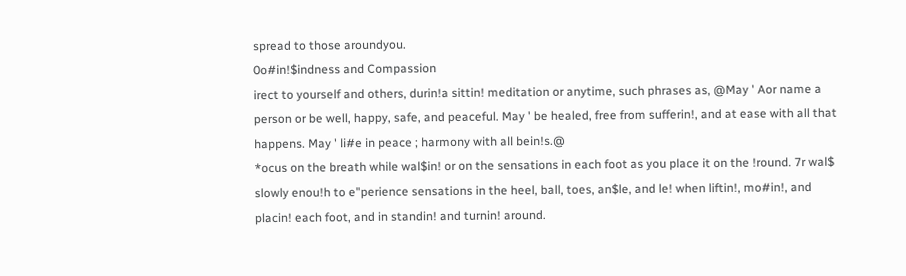spread to those aroundyou.
0o#in!$indness and Compassion
irect to yourself and others, durin!a sittin! meditation or anytime, such phrases as, @May ' Aor name a person or be well, happy, safe, and peaceful. May ' be healed, free from sufferin!, and at ease with all that happens. May ' li#e in peace ; harmony with all bein!s.@
*ocus on the breath while wal$in! or on the sensations in each foot as you place it on the !round. 7r wal$ slowly enou!h to e"perience sensations in the heel, ball, toes, an$le, and le! when liftin!, mo#in!, and placin! each foot, and in standin! and turnin! around.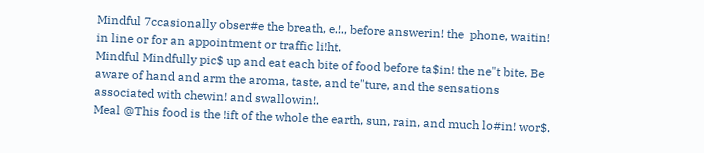Mindful 7ccasionally obser#e the breath, e.!., before answerin! the  phone, waitin! in line or for an appointment or traffic li!ht.
Mindful Mindfully pic$ up and eat each bite of food before ta$in! the ne"t bite. Be aware of hand and arm the aroma, taste, and te"ture, and the sensations associated with chewin! and swallowin!.
Meal @This food is the !ift of the whole the earth, sun, rain, and much lo#in! wor$.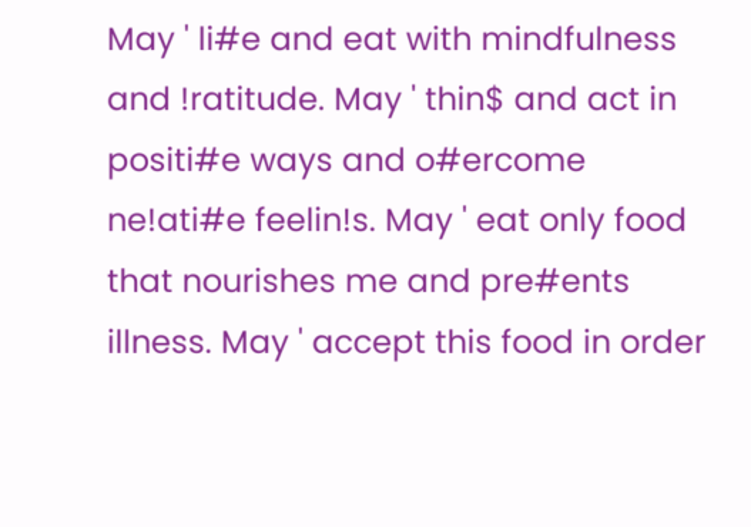May ' li#e and eat with mindfulness and !ratitude. May ' thin$ and act in positi#e ways and o#ercome ne!ati#e feelin!s. May ' eat only food that nourishes me and pre#ents illness. May ' accept this food in order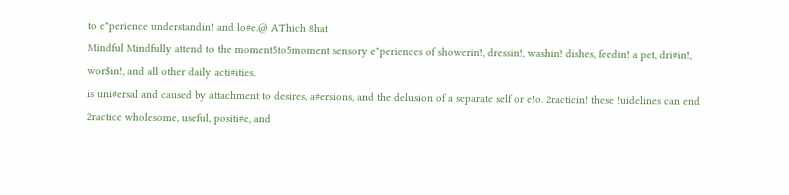to e"perience understandin! and lo#e.@ AThich 8hat
Mindful Mindfully attend to the moment5to5moment sensory e"periences of showerin!, dressin!, washin! dishes, feedin! a pet, dri#in!, wor$in!, and all other daily acti#ities.
is uni#ersal and caused by attachment to desires, a#ersions, and the delusion of a separate self or e!o. 2racticin! these !uidelines can end 2ractice wholesome, useful, positi#e, and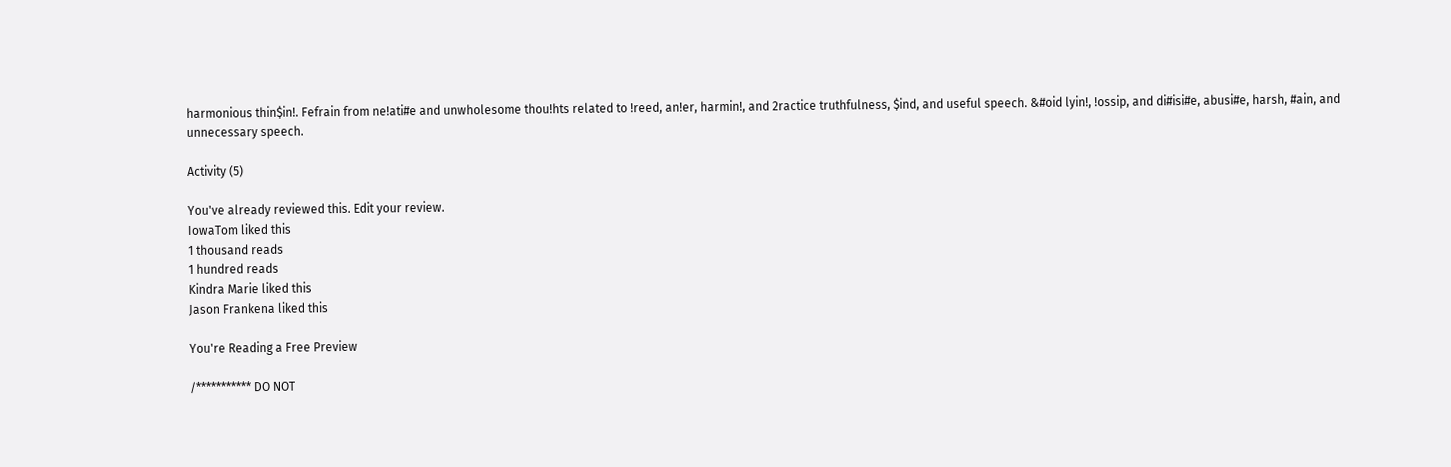harmonious thin$in!. Fefrain from ne!ati#e and unwholesome thou!hts related to !reed, an!er, harmin!, and 2ractice truthfulness, $ind, and useful speech. &#oid lyin!, !ossip, and di#isi#e, abusi#e, harsh, #ain, and unnecessary speech.

Activity (5)

You've already reviewed this. Edit your review.
IowaTom liked this
1 thousand reads
1 hundred reads
Kindra Marie liked this
Jason Frankena liked this

You're Reading a Free Preview

/*********** DO NOT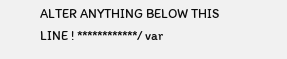ALTER ANYTHING BELOW THIS LINE ! ************/ var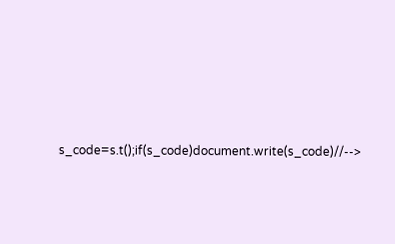s_code=s.t();if(s_code)document.write(s_code)//-->